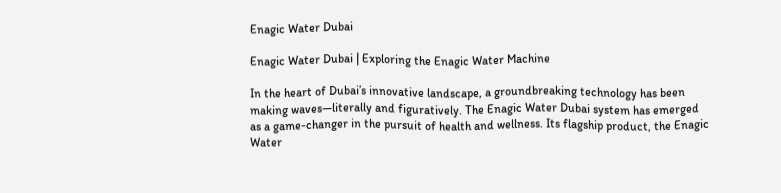Enagic Water Dubai

Enagic Water Dubai | Exploring the Enagic Water Machine

In the heart of Dubai’s innovative landscape, a groundbreaking technology has been making waves—literally and figuratively. The Enagic Water Dubai system has emerged as a game-changer in the pursuit of health and wellness. Its flagship product, the Enagic Water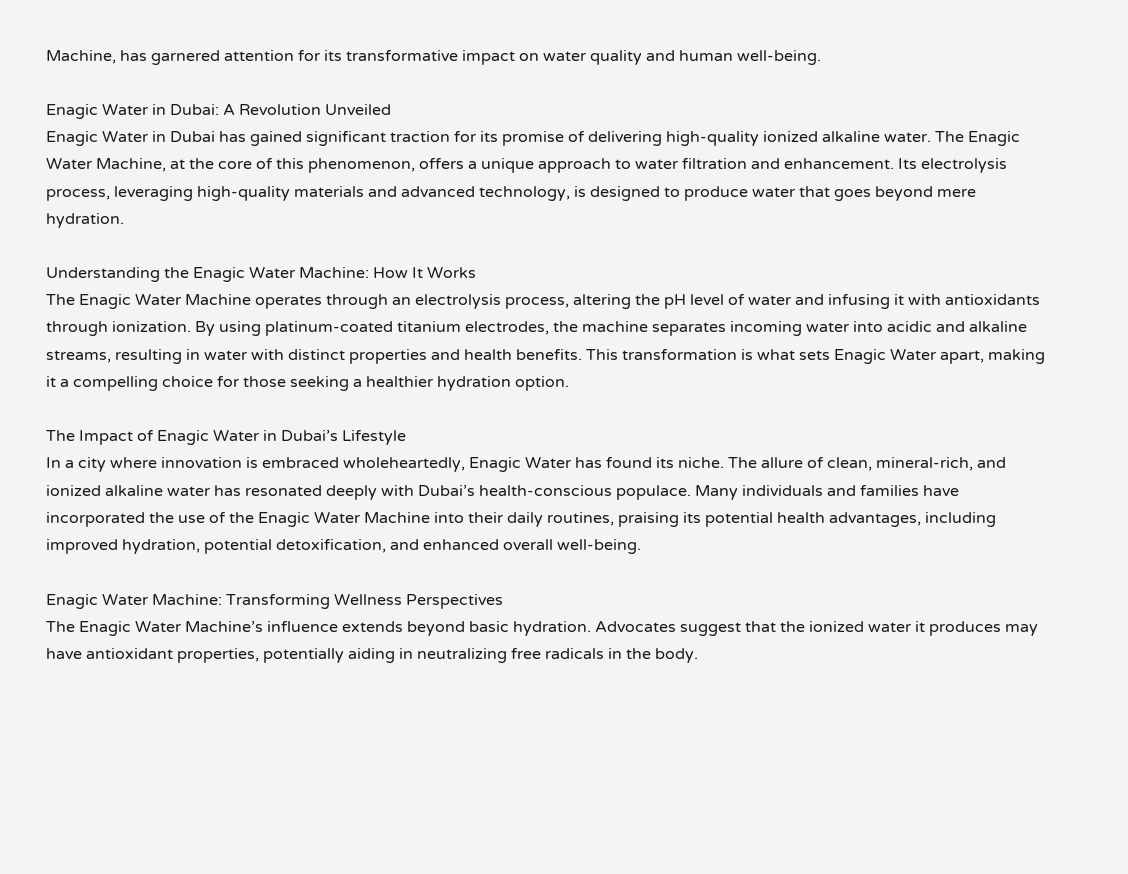Machine, has garnered attention for its transformative impact on water quality and human well-being.

Enagic Water in Dubai: A Revolution Unveiled
Enagic Water in Dubai has gained significant traction for its promise of delivering high-quality ionized alkaline water. The Enagic Water Machine, at the core of this phenomenon, offers a unique approach to water filtration and enhancement. Its electrolysis process, leveraging high-quality materials and advanced technology, is designed to produce water that goes beyond mere hydration.

Understanding the Enagic Water Machine: How It Works
The Enagic Water Machine operates through an electrolysis process, altering the pH level of water and infusing it with antioxidants through ionization. By using platinum-coated titanium electrodes, the machine separates incoming water into acidic and alkaline streams, resulting in water with distinct properties and health benefits. This transformation is what sets Enagic Water apart, making it a compelling choice for those seeking a healthier hydration option.

The Impact of Enagic Water in Dubai’s Lifestyle
In a city where innovation is embraced wholeheartedly, Enagic Water has found its niche. The allure of clean, mineral-rich, and ionized alkaline water has resonated deeply with Dubai’s health-conscious populace. Many individuals and families have incorporated the use of the Enagic Water Machine into their daily routines, praising its potential health advantages, including improved hydration, potential detoxification, and enhanced overall well-being.

Enagic Water Machine: Transforming Wellness Perspectives
The Enagic Water Machine’s influence extends beyond basic hydration. Advocates suggest that the ionized water it produces may have antioxidant properties, potentially aiding in neutralizing free radicals in the body.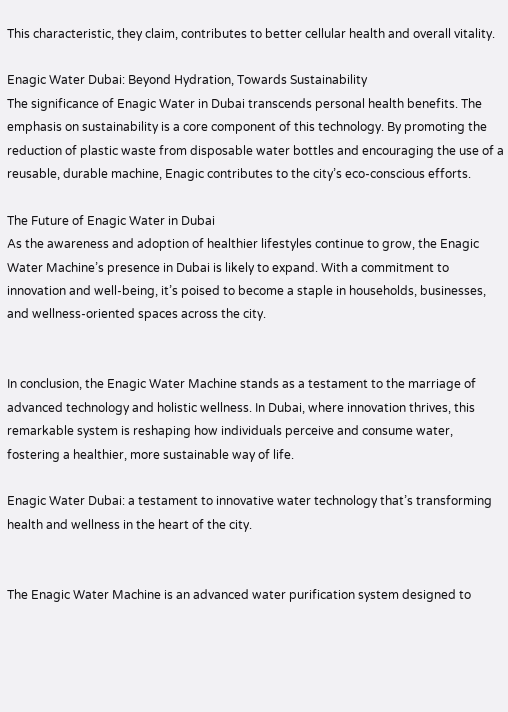This characteristic, they claim, contributes to better cellular health and overall vitality.

Enagic Water Dubai: Beyond Hydration, Towards Sustainability
The significance of Enagic Water in Dubai transcends personal health benefits. The emphasis on sustainability is a core component of this technology. By promoting the reduction of plastic waste from disposable water bottles and encouraging the use of a reusable, durable machine, Enagic contributes to the city’s eco-conscious efforts.

The Future of Enagic Water in Dubai
As the awareness and adoption of healthier lifestyles continue to grow, the Enagic Water Machine’s presence in Dubai is likely to expand. With a commitment to innovation and well-being, it’s poised to become a staple in households, businesses, and wellness-oriented spaces across the city.


In conclusion, the Enagic Water Machine stands as a testament to the marriage of advanced technology and holistic wellness. In Dubai, where innovation thrives, this remarkable system is reshaping how individuals perceive and consume water, fostering a healthier, more sustainable way of life.

Enagic Water Dubai: a testament to innovative water technology that’s transforming health and wellness in the heart of the city.


The Enagic Water Machine is an advanced water purification system designed to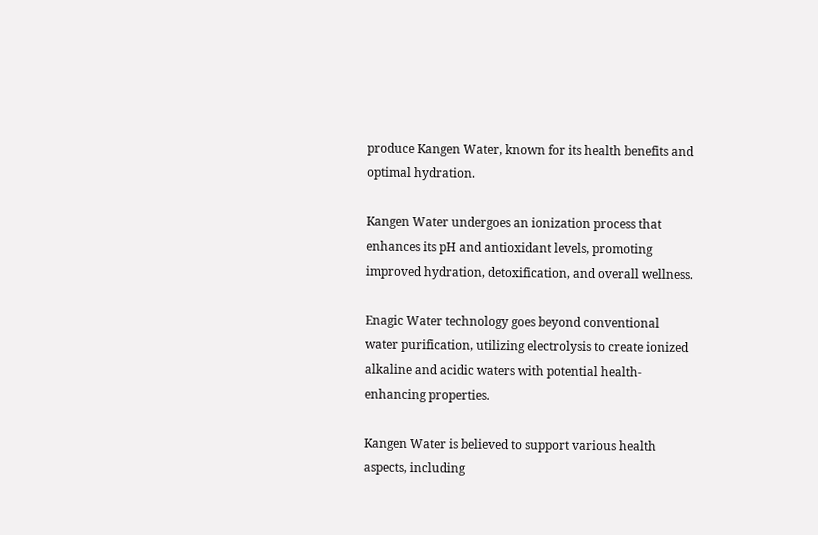produce Kangen Water, known for its health benefits and optimal hydration.

Kangen Water undergoes an ionization process that enhances its pH and antioxidant levels, promoting improved hydration, detoxification, and overall wellness.

Enagic Water technology goes beyond conventional water purification, utilizing electrolysis to create ionized alkaline and acidic waters with potential health-enhancing properties.

Kangen Water is believed to support various health aspects, including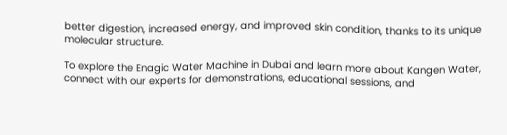better digestion, increased energy, and improved skin condition, thanks to its unique molecular structure.

To explore the Enagic Water Machine in Dubai and learn more about Kangen Water, connect with our experts for demonstrations, educational sessions, and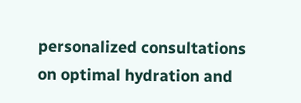personalized consultations on optimal hydration and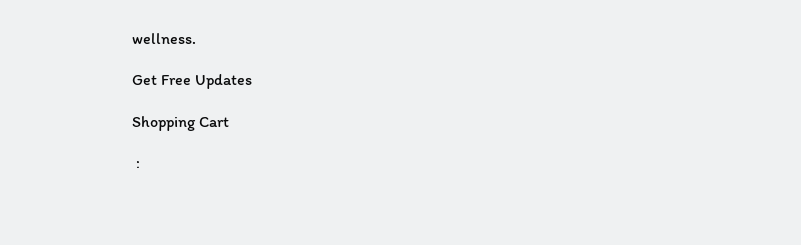wellness.

Get Free Updates

Shopping Cart

 :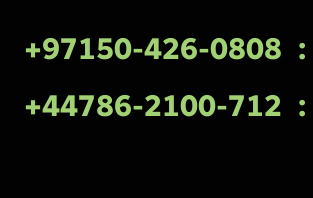+97150-426-0808  : +44786-2100-712  :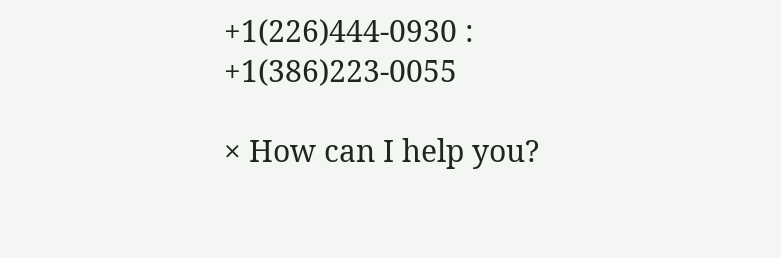+1(226)444-0930 : +1(386)223-0055

× How can I help you?